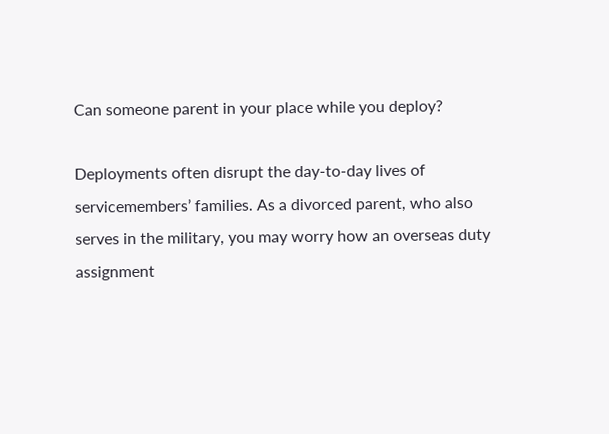Can someone parent in your place while you deploy?

Deployments often disrupt the day-to-day lives of servicemembers’ families. As a divorced parent, who also serves in the military, you may worry how an overseas duty assignment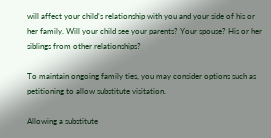will affect your child’s relationship with you and your side of his or her family. Will your child see your parents? Your spouse? His or her siblings from other relationships?

To maintain ongoing family ties, you may consider options such as petitioning to allow substitute visitation.

Allowing a substitute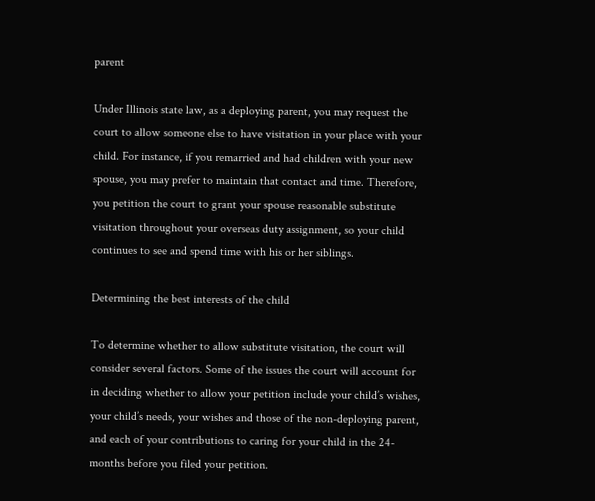parent

Under Illinois state law, as a deploying parent, you may request the court to allow someone else to have visitation in your place with your child. For instance, if you remarried and had children with your new spouse, you may prefer to maintain that contact and time. Therefore, you petition the court to grant your spouse reasonable substitute visitation throughout your overseas duty assignment, so your child continues to see and spend time with his or her siblings.

Determining the best interests of the child

To determine whether to allow substitute visitation, the court will consider several factors. Some of the issues the court will account for in deciding whether to allow your petition include your child’s wishes, your child’s needs, your wishes and those of the non-deploying parent, and each of your contributions to caring for your child in the 24-months before you filed your petition.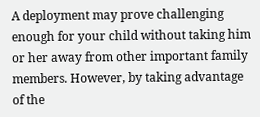A deployment may prove challenging enough for your child without taking him or her away from other important family members. However, by taking advantage of the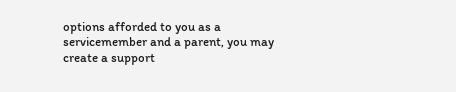options afforded to you as a servicemember and a parent, you may create a support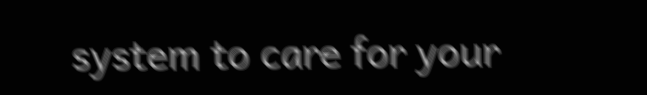system to care for your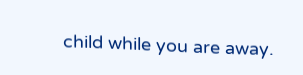child while you are away.